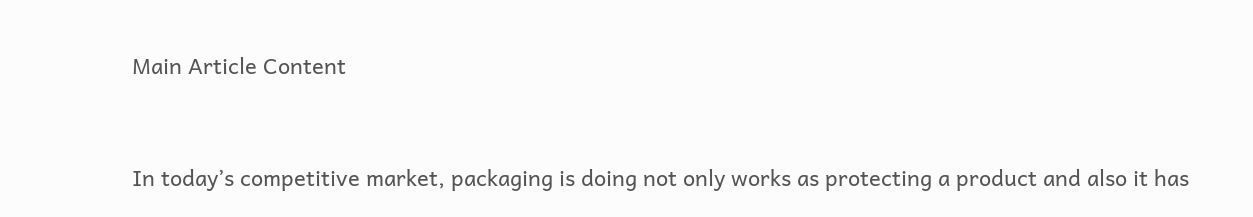Main Article Content


In today’s competitive market, packaging is doing not only works as protecting a product and also it has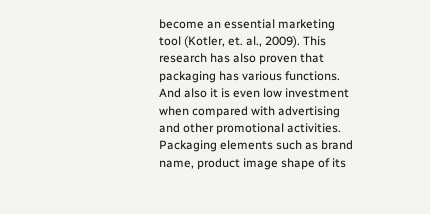become an essential marketing tool (Kotler, et. al., 2009). This research has also proven that packaging has various functions. And also it is even low investment when compared with advertising and other promotional activities.  Packaging elements such as brand name, product image shape of its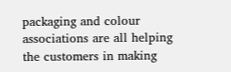packaging and colour associations are all helping the customers in making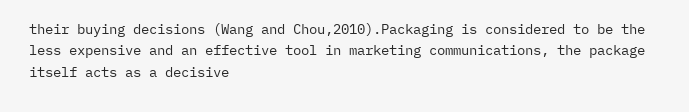their buying decisions (Wang and Chou,2010).Packaging is considered to be the less expensive and an effective tool in marketing communications, the package itself acts as a decisive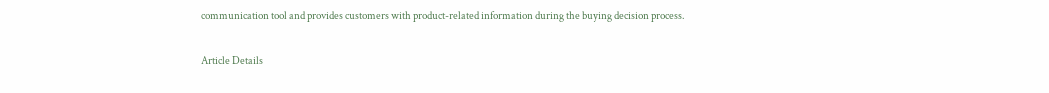communication tool and provides customers with product-related information during the buying decision process.

Article Details